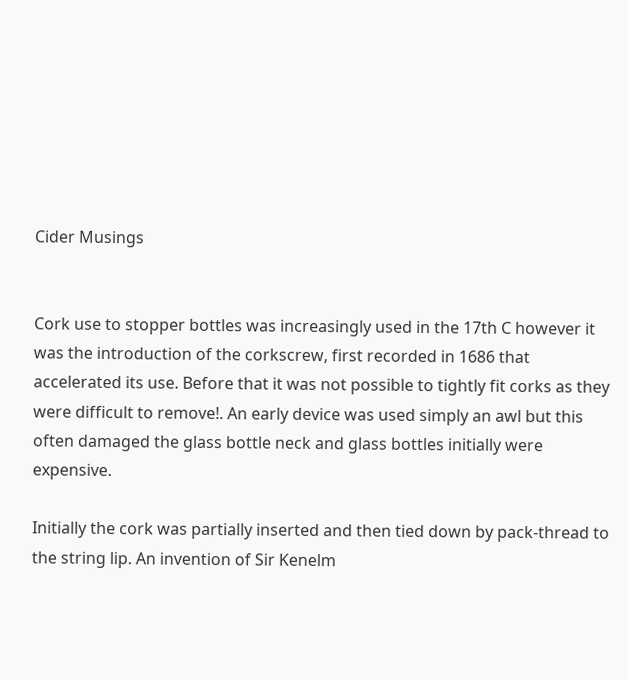Cider Musings


Cork use to stopper bottles was increasingly used in the 17th C however it was the introduction of the corkscrew, first recorded in 1686 that accelerated its use. Before that it was not possible to tightly fit corks as they were difficult to remove!. An early device was used simply an awl but this often damaged the glass bottle neck and glass bottles initially were expensive.

Initially the cork was partially inserted and then tied down by pack-thread to the string lip. An invention of Sir Kenelm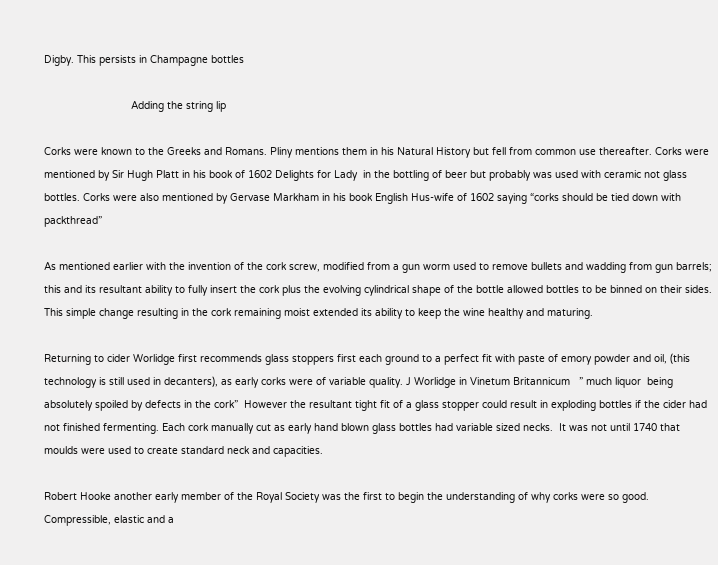Digby. This persists in Champagne bottles

                             Adding the string lip

Corks were known to the Greeks and Romans. Pliny mentions them in his Natural History but fell from common use thereafter. Corks were mentioned by Sir Hugh Platt in his book of 1602 Delights for Lady  in the bottling of beer but probably was used with ceramic not glass bottles. Corks were also mentioned by Gervase Markham in his book English Hus-wife of 1602 saying “corks should be tied down with packthread”

As mentioned earlier with the invention of the cork screw, modified from a gun worm used to remove bullets and wadding from gun barrels; this and its resultant ability to fully insert the cork plus the evolving cylindrical shape of the bottle allowed bottles to be binned on their sides. This simple change resulting in the cork remaining moist extended its ability to keep the wine healthy and maturing.

Returning to cider Worlidge first recommends glass stoppers first each ground to a perfect fit with paste of emory powder and oil, (this technology is still used in decanters), as early corks were of variable quality. J Worlidge in Vinetum Britannicum   ” much liquor  being absolutely spoiled by defects in the cork”  However the resultant tight fit of a glass stopper could result in exploding bottles if the cider had not finished fermenting. Each cork manually cut as early hand blown glass bottles had variable sized necks.  It was not until 1740 that moulds were used to create standard neck and capacities.

Robert Hooke another early member of the Royal Society was the first to begin the understanding of why corks were so good. Compressible, elastic and a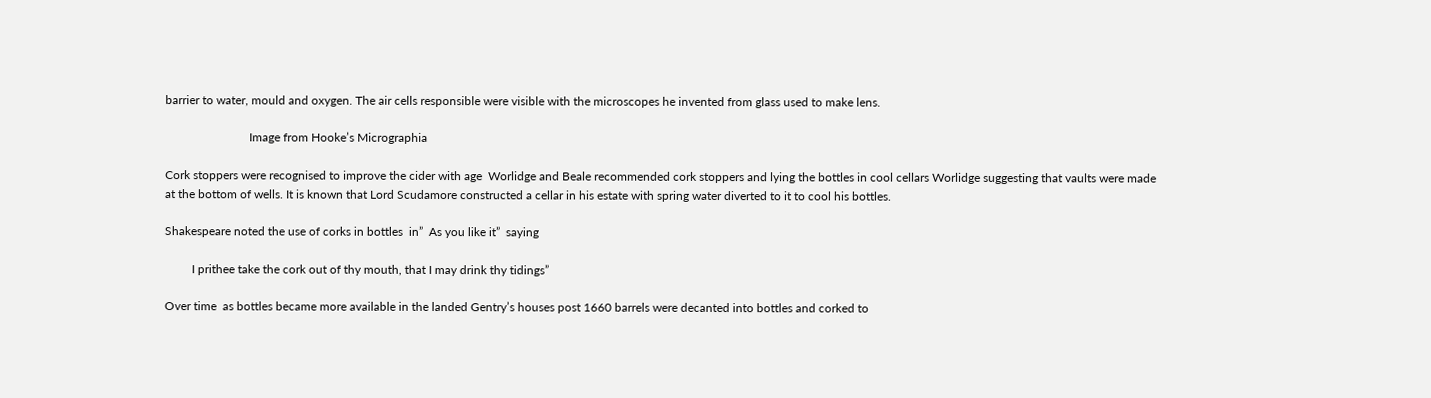barrier to water, mould and oxygen. The air cells responsible were visible with the microscopes he invented from glass used to make lens.

                            Image from Hooke’s Micrographia

Cork stoppers were recognised to improve the cider with age  Worlidge and Beale recommended cork stoppers and lying the bottles in cool cellars Worlidge suggesting that vaults were made at the bottom of wells. It is known that Lord Scudamore constructed a cellar in his estate with spring water diverted to it to cool his bottles.

Shakespeare noted the use of corks in bottles  in”  As you like it”  saying

         I prithee take the cork out of thy mouth, that I may drink thy tidings”

Over time  as bottles became more available in the landed Gentry’s houses post 1660 barrels were decanted into bottles and corked to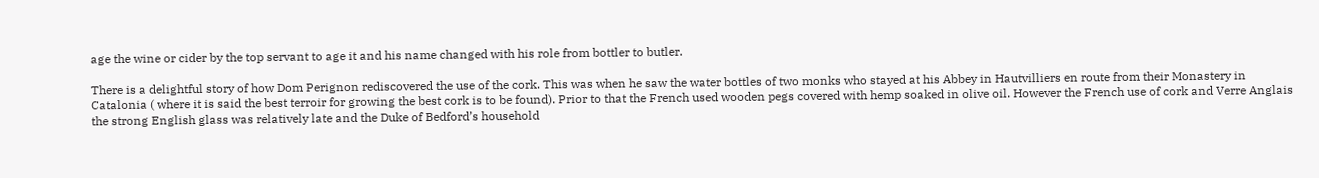age the wine or cider by the top servant to age it and his name changed with his role from bottler to butler.

There is a delightful story of how Dom Perignon rediscovered the use of the cork. This was when he saw the water bottles of two monks who stayed at his Abbey in Hautvilliers en route from their Monastery in Catalonia ( where it is said the best terroir for growing the best cork is to be found). Prior to that the French used wooden pegs covered with hemp soaked in olive oil. However the French use of cork and Verre Anglais the strong English glass was relatively late and the Duke of Bedford’s household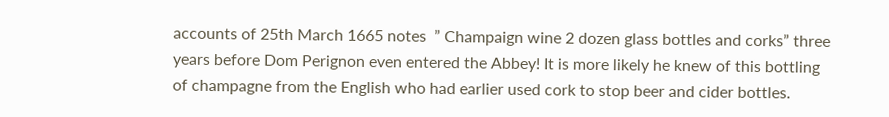accounts of 25th March 1665 notes  ” Champaign wine 2 dozen glass bottles and corks” three years before Dom Perignon even entered the Abbey! It is more likely he knew of this bottling of champagne from the English who had earlier used cork to stop beer and cider bottles.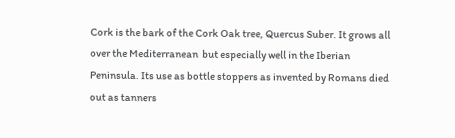Cork is the bark of the Cork Oak tree, Quercus Suber. It grows all over the Mediterranean  but especially well in the Iberian Peninsula. Its use as bottle stoppers as invented by Romans died out as tanners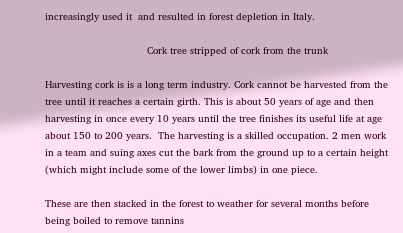increasingly used it  and resulted in forest depletion in Italy.

                                  Cork tree stripped of cork from the trunk

Harvesting cork is is a long term industry. Cork cannot be harvested from the tree until it reaches a certain girth. This is about 50 years of age and then harvesting in once every 10 years until the tree finishes its useful life at age about 150 to 200 years.  The harvesting is a skilled occupation. 2 men work in a team and suing axes cut the bark from the ground up to a certain height (which might include some of the lower limbs) in one piece.

These are then stacked in the forest to weather for several months before being boiled to remove tannins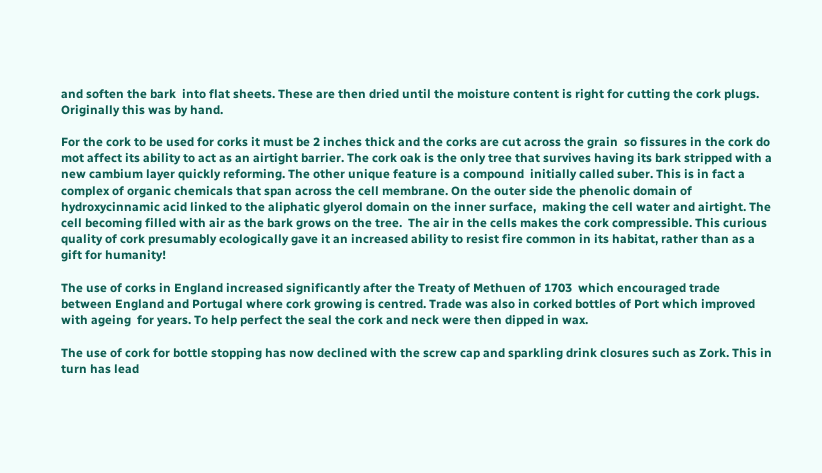and soften the bark  into flat sheets. These are then dried until the moisture content is right for cutting the cork plugs. Originally this was by hand.

For the cork to be used for corks it must be 2 inches thick and the corks are cut across the grain  so fissures in the cork do mot affect its ability to act as an airtight barrier. The cork oak is the only tree that survives having its bark stripped with a new cambium layer quickly reforming. The other unique feature is a compound  initially called suber. This is in fact a complex of organic chemicals that span across the cell membrane. On the outer side the phenolic domain of hydroxycinnamic acid linked to the aliphatic glyerol domain on the inner surface,  making the cell water and airtight. The cell becoming filled with air as the bark grows on the tree.  The air in the cells makes the cork compressible. This curious quality of cork presumably ecologically gave it an increased ability to resist fire common in its habitat, rather than as a gift for humanity!

The use of corks in England increased significantly after the Treaty of Methuen of 1703  which encouraged trade between England and Portugal where cork growing is centred. Trade was also in corked bottles of Port which improved with ageing  for years. To help perfect the seal the cork and neck were then dipped in wax.

The use of cork for bottle stopping has now declined with the screw cap and sparkling drink closures such as Zork. This in turn has lead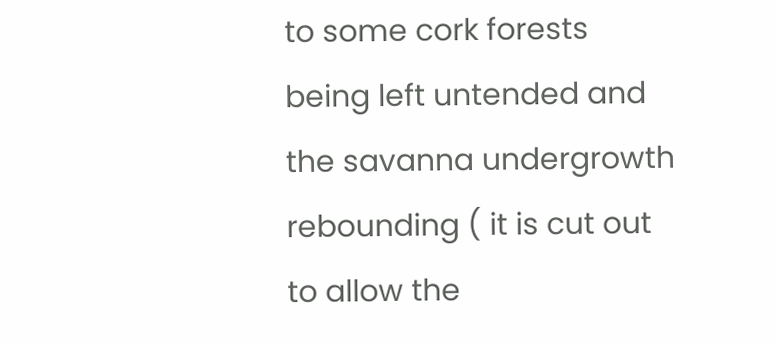to some cork forests being left untended and the savanna undergrowth rebounding ( it is cut out to allow the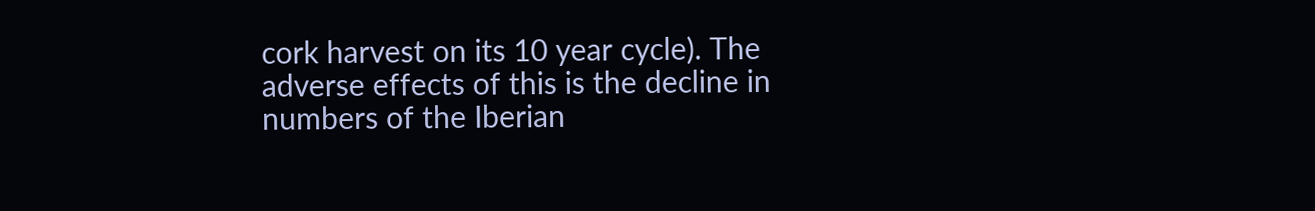cork harvest on its 10 year cycle). The adverse effects of this is the decline in numbers of the Iberian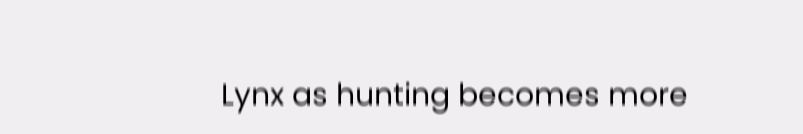Lynx as hunting becomes more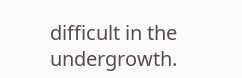difficult in the undergrowth.